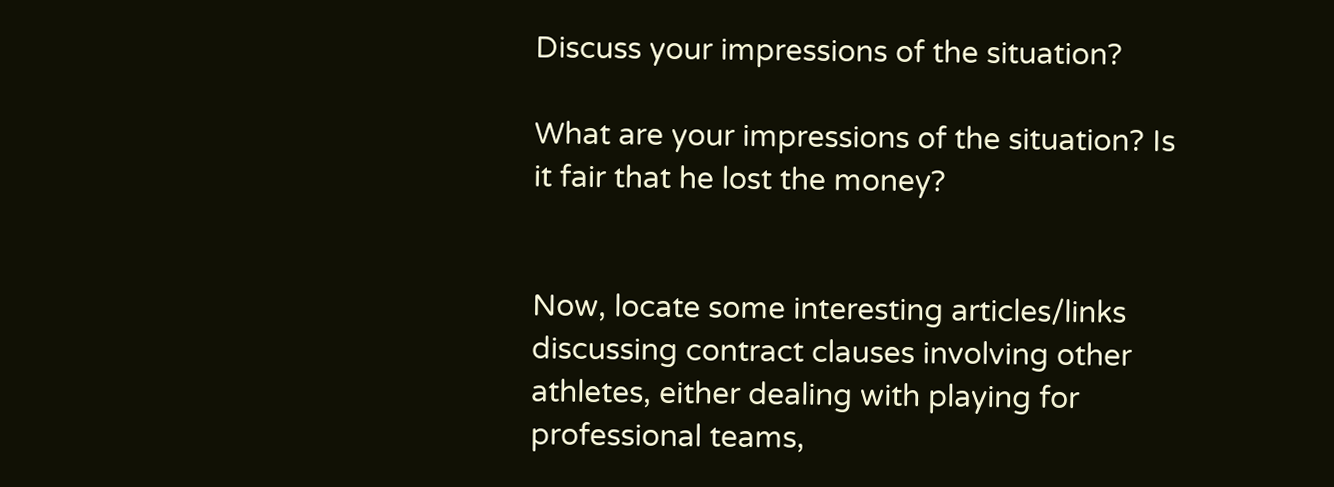Discuss your impressions of the situation?

What are your impressions of the situation? Is it fair that he lost the money?


Now, locate some interesting articles/links discussing contract clauses involving other athletes, either dealing with playing for professional teams,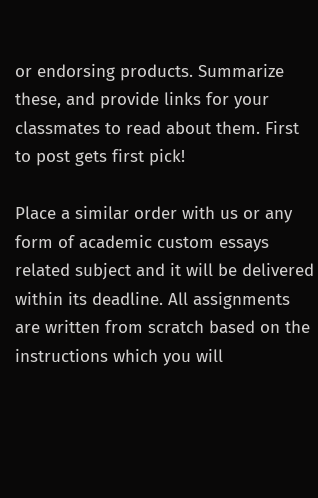or endorsing products. Summarize these, and provide links for your classmates to read about them. First to post gets first pick!

Place a similar order with us or any form of academic custom essays related subject and it will be delivered within its deadline. All assignments are written from scratch based on the instructions which you will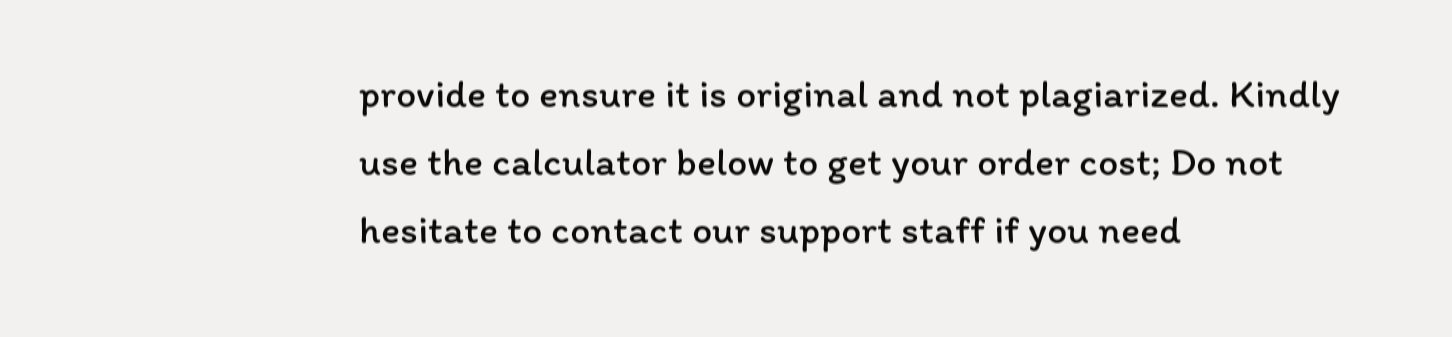provide to ensure it is original and not plagiarized. Kindly use the calculator below to get your order cost; Do not hesitate to contact our support staff if you need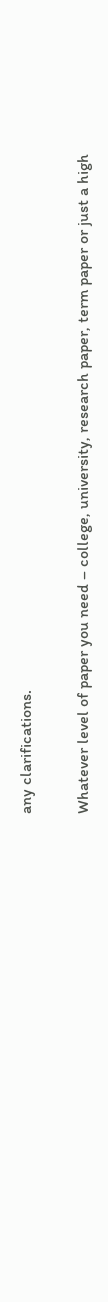any clarifications.

Whatever level of paper you need – college, university, research paper, term paper or just a high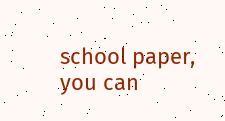school paper, you can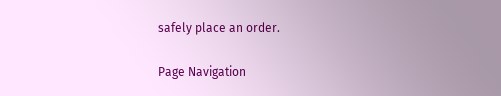safely place an order.

Page Navigation